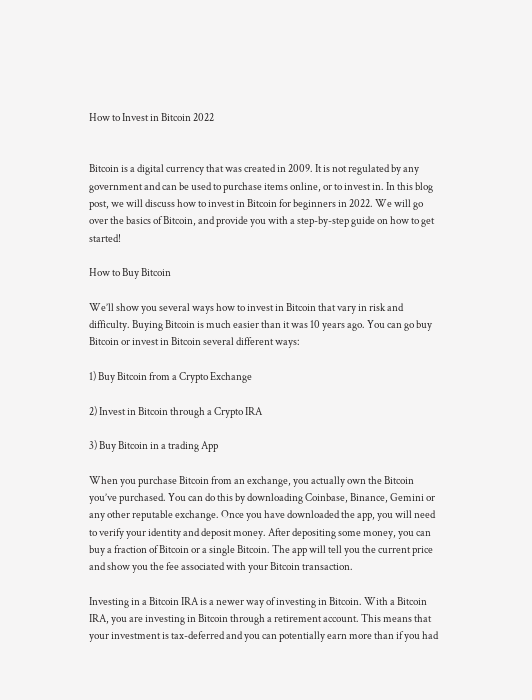How to Invest in Bitcoin 2022


Bitcoin is a digital currency that was created in 2009. It is not regulated by any government and can be used to purchase items online, or to invest in. In this blog post, we will discuss how to invest in Bitcoin for beginners in 2022. We will go over the basics of Bitcoin, and provide you with a step-by-step guide on how to get started!

How to Buy Bitcoin

We’ll show you several ways how to invest in Bitcoin that vary in risk and difficulty. Buying Bitcoin is much easier than it was 10 years ago. You can go buy Bitcoin or invest in Bitcoin several different ways:

1) Buy Bitcoin from a Crypto Exchange

2) Invest in Bitcoin through a Crypto IRA

3) Buy Bitcoin in a trading App

When you purchase Bitcoin from an exchange, you actually own the Bitcoin you’ve purchased. You can do this by downloading Coinbase, Binance, Gemini or any other reputable exchange. Once you have downloaded the app, you will need to verify your identity and deposit money. After depositing some money, you can buy a fraction of Bitcoin or a single Bitcoin. The app will tell you the current price and show you the fee associated with your Bitcoin transaction.

Investing in a Bitcoin IRA is a newer way of investing in Bitcoin. With a Bitcoin IRA, you are investing in Bitcoin through a retirement account. This means that your investment is tax-deferred and you can potentially earn more than if you had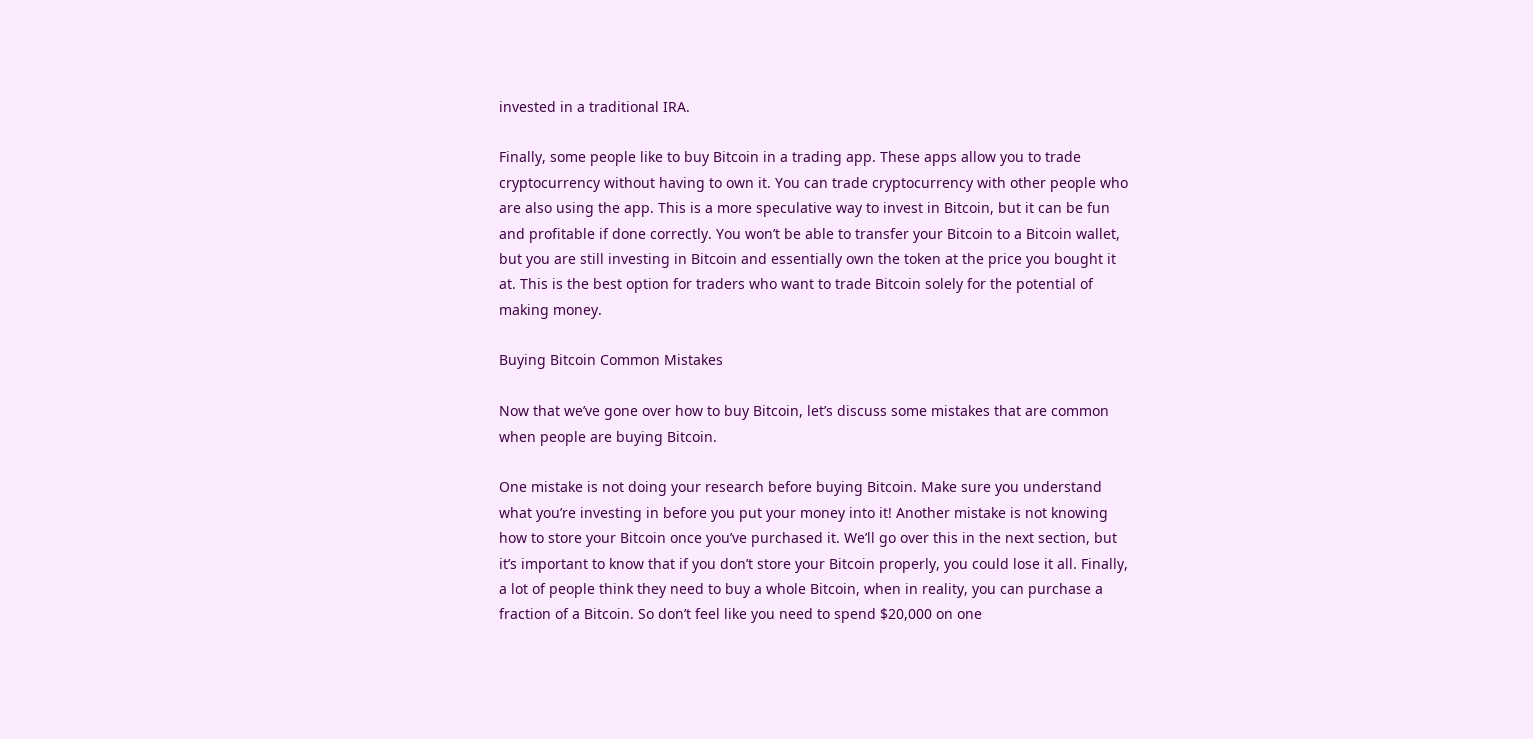invested in a traditional IRA.

Finally, some people like to buy Bitcoin in a trading app. These apps allow you to trade cryptocurrency without having to own it. You can trade cryptocurrency with other people who are also using the app. This is a more speculative way to invest in Bitcoin, but it can be fun and profitable if done correctly. You won’t be able to transfer your Bitcoin to a Bitcoin wallet, but you are still investing in Bitcoin and essentially own the token at the price you bought it at. This is the best option for traders who want to trade Bitcoin solely for the potential of making money.

Buying Bitcoin Common Mistakes

Now that we’ve gone over how to buy Bitcoin, let’s discuss some mistakes that are common when people are buying Bitcoin.

One mistake is not doing your research before buying Bitcoin. Make sure you understand what you’re investing in before you put your money into it! Another mistake is not knowing how to store your Bitcoin once you’ve purchased it. We’ll go over this in the next section, but it’s important to know that if you don’t store your Bitcoin properly, you could lose it all. Finally, a lot of people think they need to buy a whole Bitcoin, when in reality, you can purchase a fraction of a Bitcoin. So don’t feel like you need to spend $20,000 on one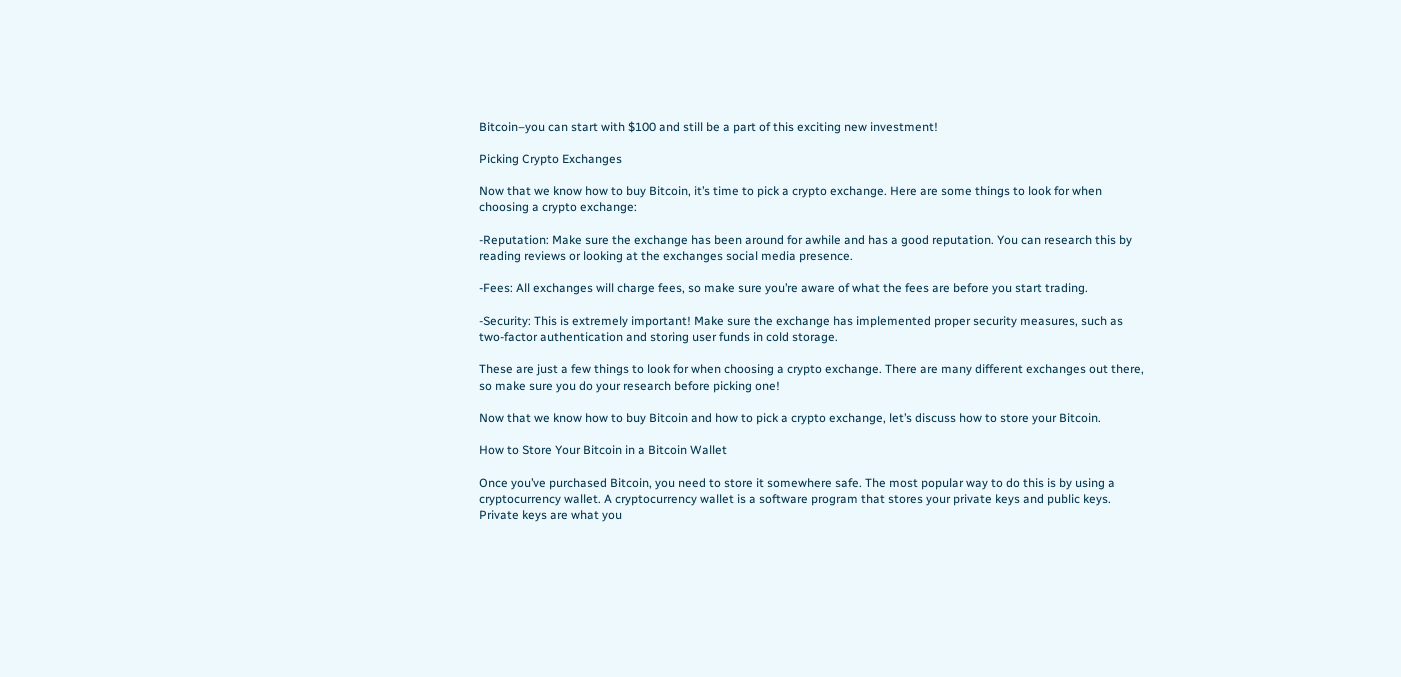Bitcoin–you can start with $100 and still be a part of this exciting new investment!

Picking Crypto Exchanges

Now that we know how to buy Bitcoin, it’s time to pick a crypto exchange. Here are some things to look for when choosing a crypto exchange:

-Reputation: Make sure the exchange has been around for awhile and has a good reputation. You can research this by reading reviews or looking at the exchanges social media presence.

-Fees: All exchanges will charge fees, so make sure you’re aware of what the fees are before you start trading.

-Security: This is extremely important! Make sure the exchange has implemented proper security measures, such as two-factor authentication and storing user funds in cold storage.

These are just a few things to look for when choosing a crypto exchange. There are many different exchanges out there, so make sure you do your research before picking one!

Now that we know how to buy Bitcoin and how to pick a crypto exchange, let’s discuss how to store your Bitcoin.

How to Store Your Bitcoin in a Bitcoin Wallet

Once you’ve purchased Bitcoin, you need to store it somewhere safe. The most popular way to do this is by using a cryptocurrency wallet. A cryptocurrency wallet is a software program that stores your private keys and public keys. Private keys are what you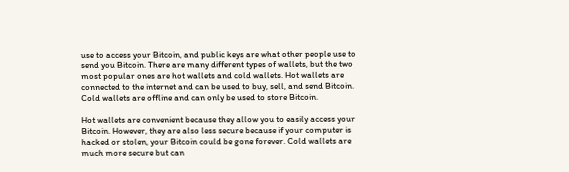use to access your Bitcoin, and public keys are what other people use to send you Bitcoin. There are many different types of wallets, but the two most popular ones are hot wallets and cold wallets. Hot wallets are connected to the internet and can be used to buy, sell, and send Bitcoin. Cold wallets are offline and can only be used to store Bitcoin.

Hot wallets are convenient because they allow you to easily access your Bitcoin. However, they are also less secure because if your computer is hacked or stolen, your Bitcoin could be gone forever. Cold wallets are much more secure but can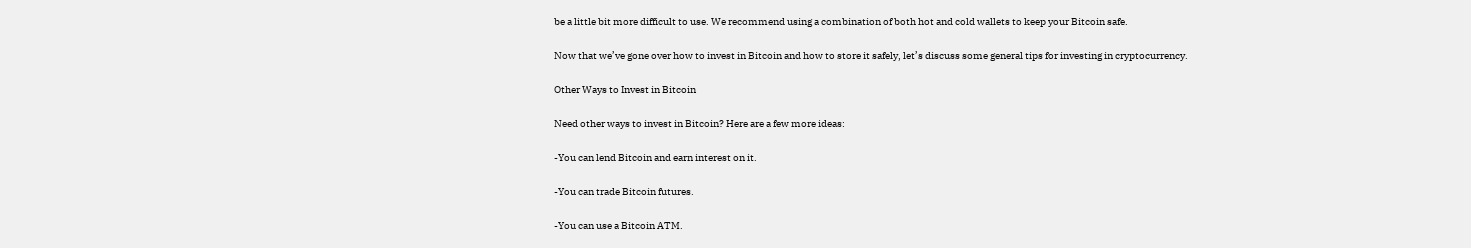be a little bit more difficult to use. We recommend using a combination of both hot and cold wallets to keep your Bitcoin safe.

Now that we’ve gone over how to invest in Bitcoin and how to store it safely, let’s discuss some general tips for investing in cryptocurrency.

Other Ways to Invest in Bitcoin

Need other ways to invest in Bitcoin? Here are a few more ideas:

-You can lend Bitcoin and earn interest on it.

-You can trade Bitcoin futures.

-You can use a Bitcoin ATM.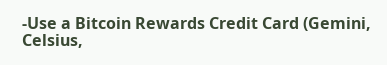-Use a Bitcoin Rewards Credit Card (Gemini, Celsius,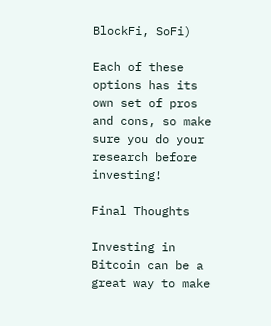BlockFi, SoFi)

Each of these options has its own set of pros and cons, so make sure you do your research before investing!

Final Thoughts

Investing in Bitcoin can be a great way to make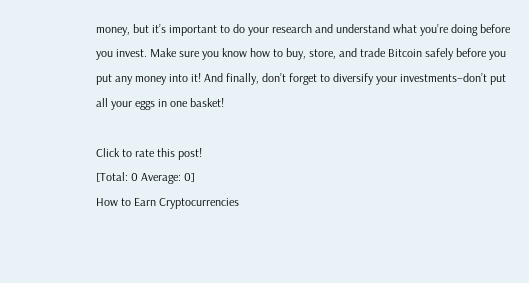money, but it’s important to do your research and understand what you’re doing before you invest. Make sure you know how to buy, store, and trade Bitcoin safely before you put any money into it! And finally, don’t forget to diversify your investments–don’t put all your eggs in one basket!

Click to rate this post!
[Total: 0 Average: 0]
How to Earn Cryptocurrencies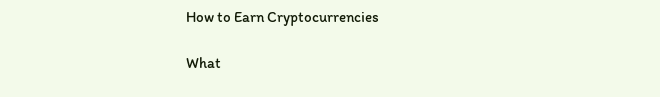How to Earn Cryptocurrencies

What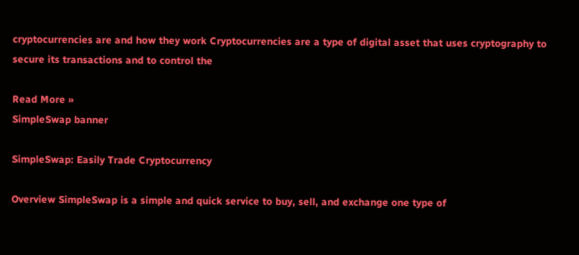cryptocurrencies are and how they work Cryptocurrencies are a type of digital asset that uses cryptography to secure its transactions and to control the

Read More »
SimpleSwap banner

SimpleSwap: Easily Trade Cryptocurrency

Overview SimpleSwap is a simple and quick service to buy, sell, and exchange one type of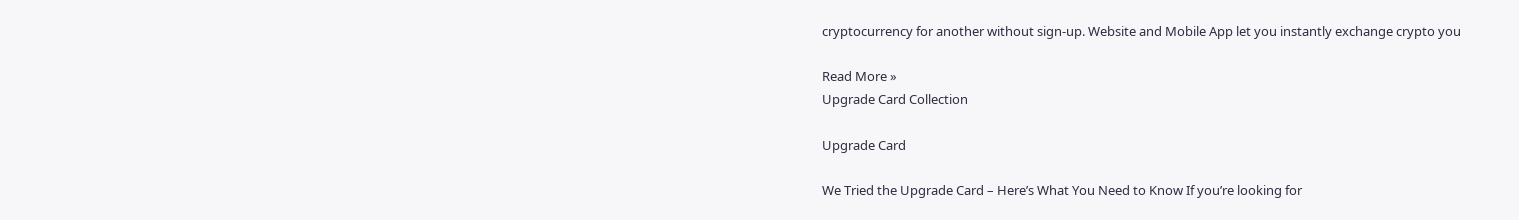cryptocurrency for another without sign-up. Website and Mobile App let you instantly exchange crypto you

Read More »
Upgrade Card Collection

Upgrade Card

We Tried the Upgrade Card – Here’s What You Need to Know If you’re looking for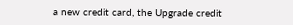a new credit card, the Upgrade credit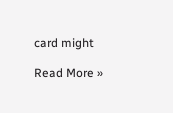card might

Read More »